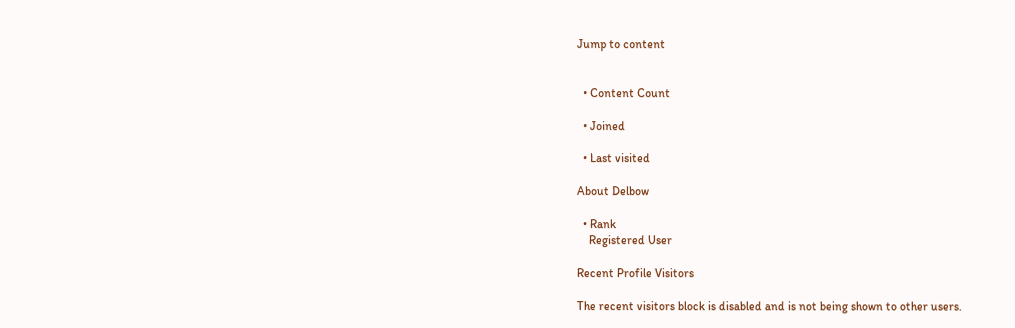Jump to content


  • Content Count

  • Joined

  • Last visited

About Delbow

  • Rank
    Registered User

Recent Profile Visitors

The recent visitors block is disabled and is not being shown to other users.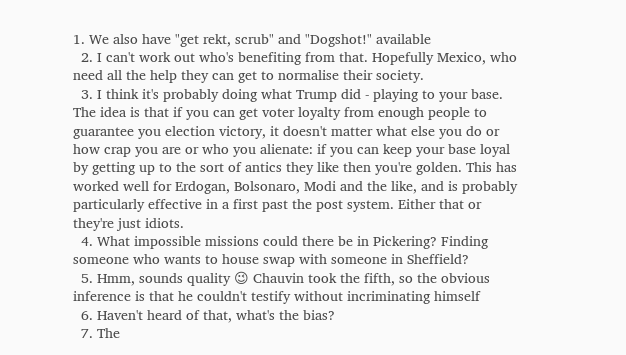1. We also have "get rekt, scrub" and "Dogshot!" available
  2. I can't work out who's benefiting from that. Hopefully Mexico, who need all the help they can get to normalise their society.
  3. I think it's probably doing what Trump did - playing to your base. The idea is that if you can get voter loyalty from enough people to guarantee you election victory, it doesn't matter what else you do or how crap you are or who you alienate: if you can keep your base loyal by getting up to the sort of antics they like then you're golden. This has worked well for Erdogan, Bolsonaro, Modi and the like, and is probably particularly effective in a first past the post system. Either that or they're just idiots.
  4. What impossible missions could there be in Pickering? Finding someone who wants to house swap with someone in Sheffield?
  5. Hmm, sounds quality 😉 Chauvin took the fifth, so the obvious inference is that he couldn't testify without incriminating himself
  6. Haven't heard of that, what's the bias?
  7. The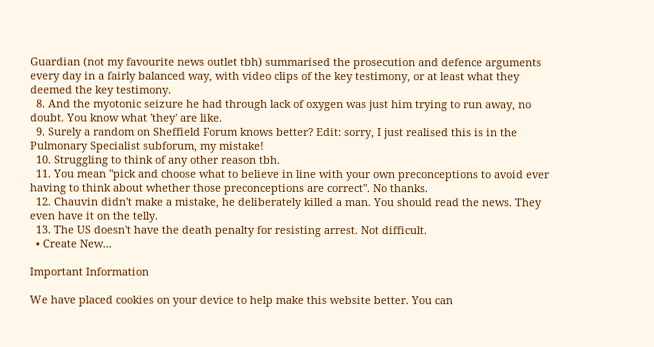Guardian (not my favourite news outlet tbh) summarised the prosecution and defence arguments every day in a fairly balanced way, with video clips of the key testimony, or at least what they deemed the key testimony.
  8. And the myotonic seizure he had through lack of oxygen was just him trying to run away, no doubt. You know what 'they' are like.
  9. Surely a random on Sheffield Forum knows better? Edit: sorry, I just realised this is in the Pulmonary Specialist subforum, my mistake!
  10. Struggling to think of any other reason tbh.
  11. You mean "pick and choose what to believe in line with your own preconceptions to avoid ever having to think about whether those preconceptions are correct". No thanks.
  12. Chauvin didn't make a mistake, he deliberately killed a man. You should read the news. They even have it on the telly.
  13. The US doesn't have the death penalty for resisting arrest. Not difficult.
  • Create New...

Important Information

We have placed cookies on your device to help make this website better. You can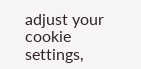adjust your cookie settings,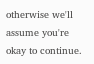otherwise we'll assume you're okay to continue.